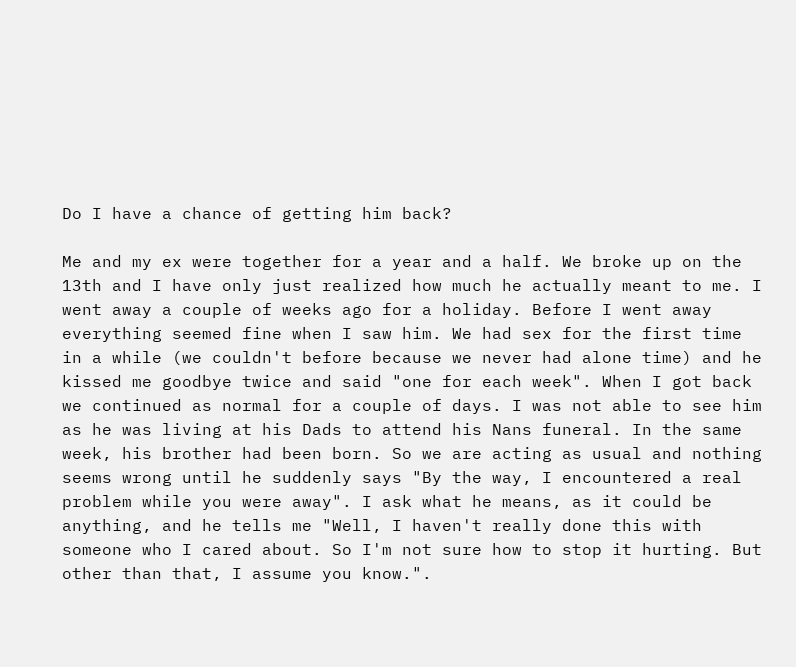Do I have a chance of getting him back?

Me and my ex were together for a year and a half. We broke up on the 13th and I have only just realized how much he actually meant to me. I went away a couple of weeks ago for a holiday. Before I went away everything seemed fine when I saw him. We had sex for the first time in a while (we couldn't before because we never had alone time) and he kissed me goodbye twice and said "one for each week". When I got back we continued as normal for a couple of days. I was not able to see him as he was living at his Dads to attend his Nans funeral. In the same week, his brother had been born. So we are acting as usual and nothing seems wrong until he suddenly says "By the way, I encountered a real problem while you were away". I ask what he means, as it could be anything, and he tells me "Well, I haven't really done this with someone who I cared about. So I'm not sure how to stop it hurting. But other than that, I assume you know.".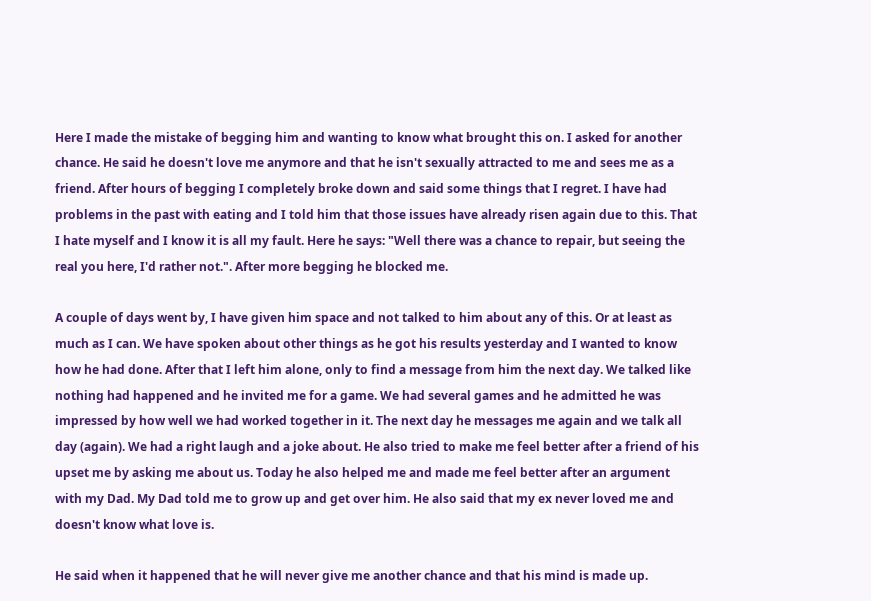Here I made the mistake of begging him and wanting to know what brought this on. I asked for another chance. He said he doesn't love me anymore and that he isn't sexually attracted to me and sees me as a friend. After hours of begging I completely broke down and said some things that I regret. I have had problems in the past with eating and I told him that those issues have already risen again due to this. That I hate myself and I know it is all my fault. Here he says: "Well there was a chance to repair, but seeing the real you here, I'd rather not.". After more begging he blocked me.

A couple of days went by, I have given him space and not talked to him about any of this. Or at least as much as I can. We have spoken about other things as he got his results yesterday and I wanted to know how he had done. After that I left him alone, only to find a message from him the next day. We talked like nothing had happened and he invited me for a game. We had several games and he admitted he was impressed by how well we had worked together in it. The next day he messages me again and we talk all day (again). We had a right laugh and a joke about. He also tried to make me feel better after a friend of his upset me by asking me about us. Today he also helped me and made me feel better after an argument with my Dad. My Dad told me to grow up and get over him. He also said that my ex never loved me and doesn't know what love is.

He said when it happened that he will never give me another chance and that his mind is made up.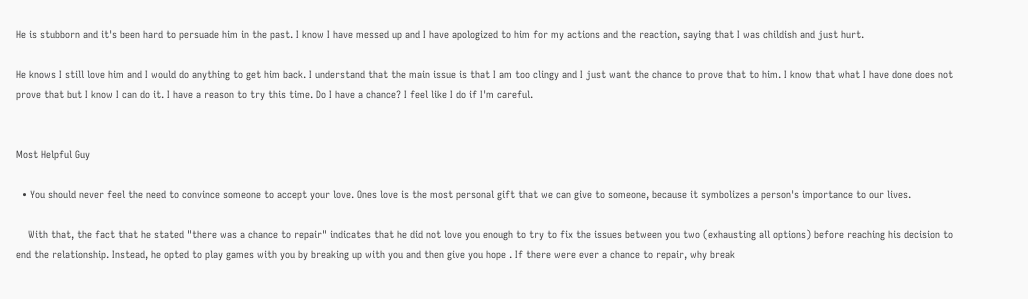He is stubborn and it's been hard to persuade him in the past. I know I have messed up and I have apologized to him for my actions and the reaction, saying that I was childish and just hurt.

He knows I still love him and I would do anything to get him back. I understand that the main issue is that I am too clingy and I just want the chance to prove that to him. I know that what I have done does not prove that but I know I can do it. I have a reason to try this time. Do I have a chance? I feel like I do if I'm careful.


Most Helpful Guy

  • You should never feel the need to convince someone to accept your love. Ones love is the most personal gift that we can give to someone, because it symbolizes a person's importance to our lives.

    With that, the fact that he stated "there was a chance to repair" indicates that he did not love you enough to try to fix the issues between you two (exhausting all options) before reaching his decision to end the relationship. Instead, he opted to play games with you by breaking up with you and then give you hope . If there were ever a chance to repair, why break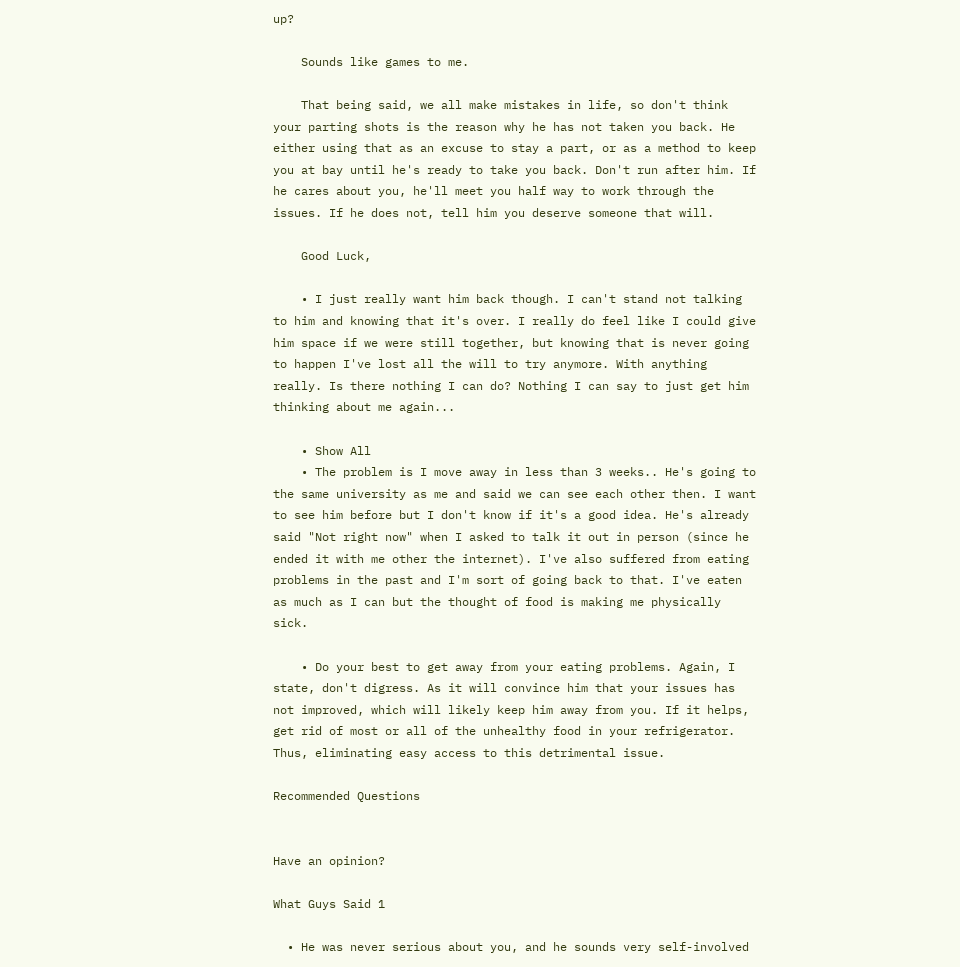up?

    Sounds like games to me.

    That being said, we all make mistakes in life, so don't think your parting shots is the reason why he has not taken you back. He either using that as an excuse to stay a part, or as a method to keep you at bay until he's ready to take you back. Don't run after him. If he cares about you, he'll meet you half way to work through the issues. If he does not, tell him you deserve someone that will.

    Good Luck,

    • I just really want him back though. I can't stand not talking to him and knowing that it's over. I really do feel like I could give him space if we were still together, but knowing that is never going to happen I've lost all the will to try anymore. With anything really. Is there nothing I can do? Nothing I can say to just get him thinking about me again...

    • Show All
    • The problem is I move away in less than 3 weeks.. He's going to the same university as me and said we can see each other then. I want to see him before but I don't know if it's a good idea. He's already said "Not right now" when I asked to talk it out in person (since he ended it with me other the internet). I've also suffered from eating problems in the past and I'm sort of going back to that. I've eaten as much as I can but the thought of food is making me physically sick.

    • Do your best to get away from your eating problems. Again, I state, don't digress. As it will convince him that your issues has not improved, which will likely keep him away from you. If it helps, get rid of most or all of the unhealthy food in your refrigerator. Thus, eliminating easy access to this detrimental issue.

Recommended Questions


Have an opinion?

What Guys Said 1

  • He was never serious about you, and he sounds very self-involved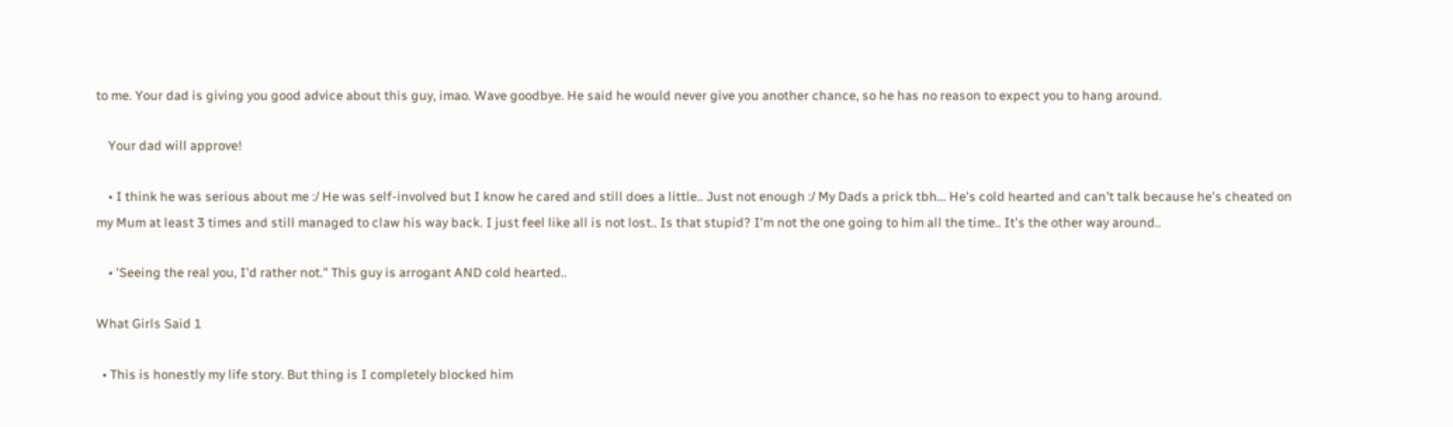to me. Your dad is giving you good advice about this guy, imao. Wave goodbye. He said he would never give you another chance, so he has no reason to expect you to hang around.

    Your dad will approve!

    • I think he was serious about me :/ He was self-involved but I know he cared and still does a little.. Just not enough :/ My Dads a prick tbh... He's cold hearted and can't talk because he's cheated on my Mum at least 3 times and still managed to claw his way back. I just feel like all is not lost.. Is that stupid? I'm not the one going to him all the time.. It's the other way around..

    • 'Seeing the real you, I'd rather not." This guy is arrogant AND cold hearted..

What Girls Said 1

  • This is honestly my life story. But thing is I completely blocked him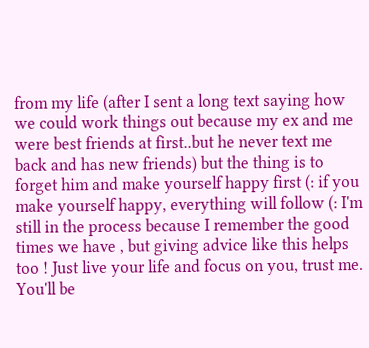from my life (after I sent a long text saying how we could work things out because my ex and me were best friends at first..but he never text me back and has new friends) but the thing is to forget him and make yourself happy first (: if you make yourself happy, everything will follow (: I'm still in the process because I remember the good times we have , but giving advice like this helps too ! Just live your life and focus on you, trust me. You'll be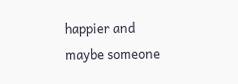happier and maybe someone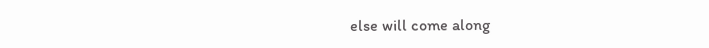else will come along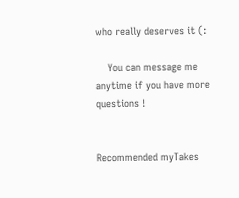who really deserves it (:

    You can message me anytime if you have more questions !


Recommended myTakes